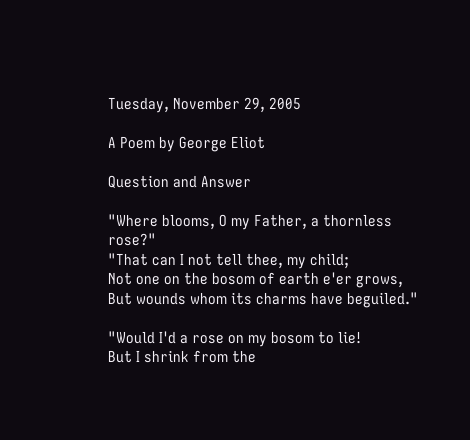Tuesday, November 29, 2005

A Poem by George Eliot

Question and Answer

"Where blooms, O my Father, a thornless rose?"
"That can I not tell thee, my child;
Not one on the bosom of earth e'er grows,
But wounds whom its charms have beguiled."

"Would I'd a rose on my bosom to lie!
But I shrink from the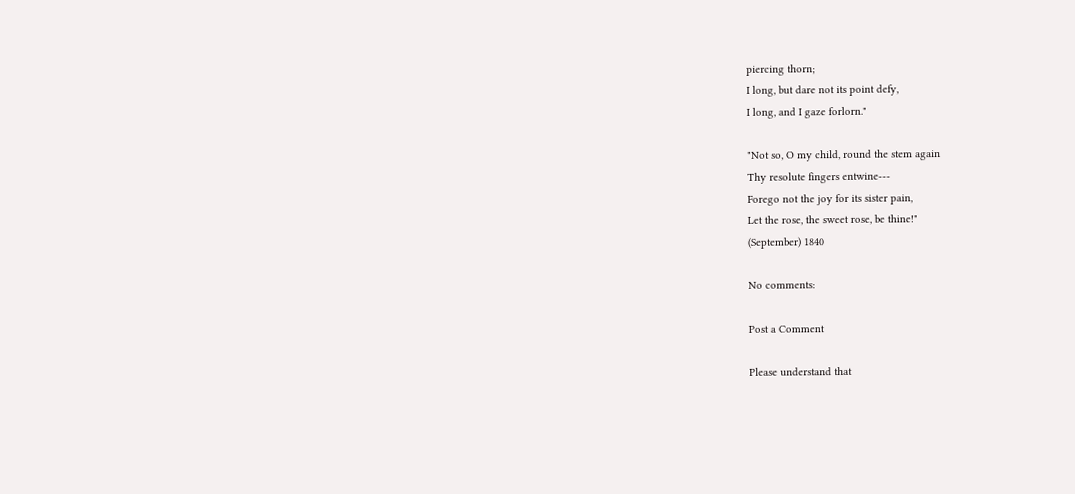piercing thorn;
I long, but dare not its point defy,
I long, and I gaze forlorn."

"Not so, O my child, round the stem again
Thy resolute fingers entwine---
Forego not the joy for its sister pain,
Let the rose, the sweet rose, be thine!"
(September) 1840

No comments:

Post a Comment

Please understand that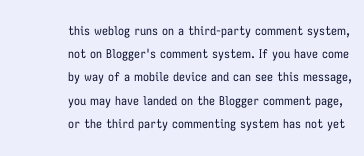this weblog runs on a third-party comment system, not on Blogger's comment system. If you have come by way of a mobile device and can see this message, you may have landed on the Blogger comment page, or the third party commenting system has not yet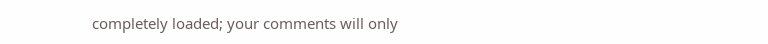completely loaded; your comments will only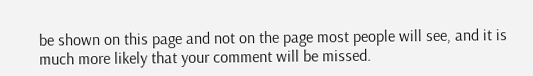be shown on this page and not on the page most people will see, and it is much more likely that your comment will be missed.